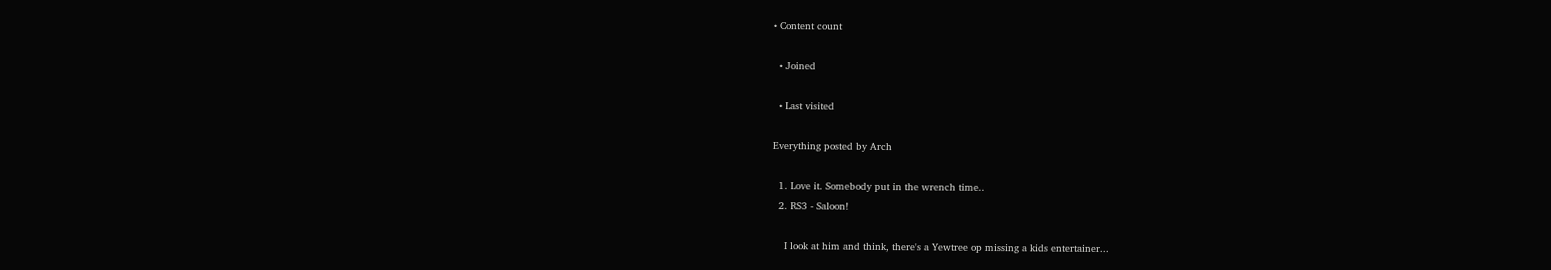• Content count

  • Joined

  • Last visited

Everything posted by Arch

  1. Love it. Somebody put in the wrench time..
  2. RS3 - Saloon!

    I look at him and think, there's a Yewtree op missing a kids entertainer...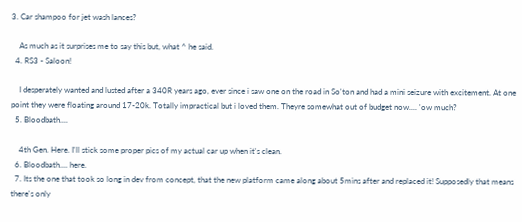3. Car shampoo for jet wash lances?

    As much as it surprises me to say this but, what ^ he said.
  4. RS3 - Saloon!

    I desperately wanted and lusted after a 340R years ago, ever since i saw one on the road in So'ton and had a mini seizure with excitement. At one point they were floating around 17-20k. Totally impractical but i loved them. Theyre somewhat out of budget now.... 'ow much?
  5. Bloodbath....

    4th Gen. Here. I'll stick some proper pics of my actual car up when it's clean.
  6. Bloodbath.... here.
  7. Its the one that took so long in dev from concept, that the new platform came along about 5mins after and replaced it! Supposedly that means there's only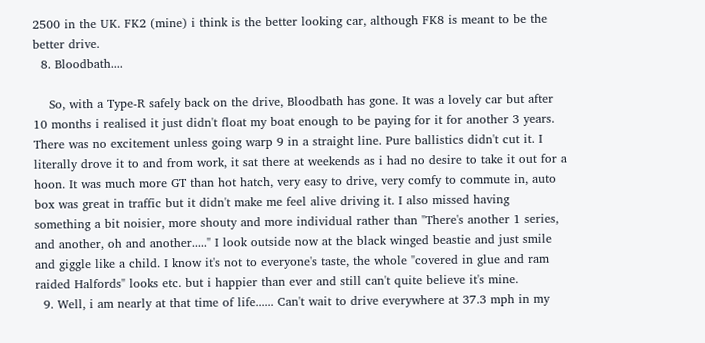2500 in the UK. FK2 (mine) i think is the better looking car, although FK8 is meant to be the better drive.
  8. Bloodbath....

    So, with a Type-R safely back on the drive, Bloodbath has gone. It was a lovely car but after 10 months i realised it just didn't float my boat enough to be paying for it for another 3 years. There was no excitement unless going warp 9 in a straight line. Pure ballistics didn't cut it. I literally drove it to and from work, it sat there at weekends as i had no desire to take it out for a hoon. It was much more GT than hot hatch, very easy to drive, very comfy to commute in, auto box was great in traffic but it didn't make me feel alive driving it. I also missed having something a bit noisier, more shouty and more individual rather than "There's another 1 series, and another, oh and another....." I look outside now at the black winged beastie and just smile and giggle like a child. I know it's not to everyone's taste, the whole "covered in glue and ram raided Halfords" looks etc. but i happier than ever and still can't quite believe it's mine.
  9. Well, i am nearly at that time of life...... Can't wait to drive everywhere at 37.3 mph in my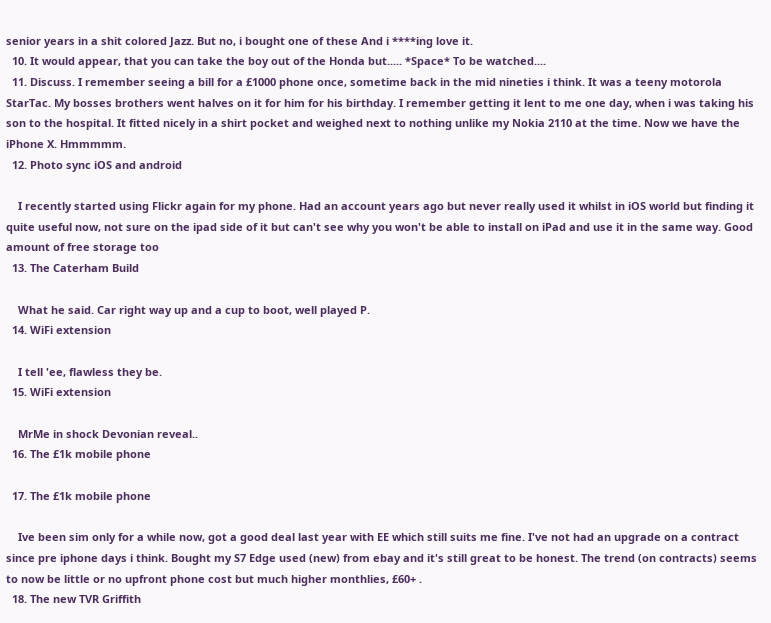senior years in a shit colored Jazz. But no, i bought one of these And i ****ing love it.
  10. It would appear, that you can take the boy out of the Honda but..... *Space* To be watched....
  11. Discuss. I remember seeing a bill for a £1000 phone once, sometime back in the mid nineties i think. It was a teeny motorola StarTac. My bosses brothers went halves on it for him for his birthday. I remember getting it lent to me one day, when i was taking his son to the hospital. It fitted nicely in a shirt pocket and weighed next to nothing unlike my Nokia 2110 at the time. Now we have the iPhone X. Hmmmmm.
  12. Photo sync iOS and android

    I recently started using Flickr again for my phone. Had an account years ago but never really used it whilst in iOS world but finding it quite useful now, not sure on the ipad side of it but can't see why you won't be able to install on iPad and use it in the same way. Good amount of free storage too
  13. The Caterham Build

    What he said. Car right way up and a cup to boot, well played P.
  14. WiFi extension

    I tell 'ee, flawless they be.
  15. WiFi extension

    MrMe in shock Devonian reveal..
  16. The £1k mobile phone

  17. The £1k mobile phone

    Ive been sim only for a while now, got a good deal last year with EE which still suits me fine. I've not had an upgrade on a contract since pre iphone days i think. Bought my S7 Edge used (new) from ebay and it's still great to be honest. The trend (on contracts) seems to now be little or no upfront phone cost but much higher monthlies, £60+ .
  18. The new TVR Griffith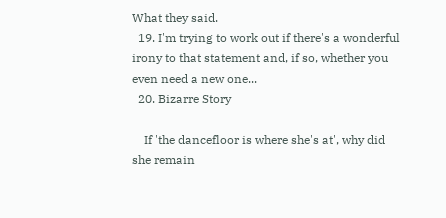What they said.
  19. I'm trying to work out if there's a wonderful irony to that statement and, if so, whether you even need a new one...
  20. Bizarre Story

    If 'the dancefloor is where she's at', why did she remain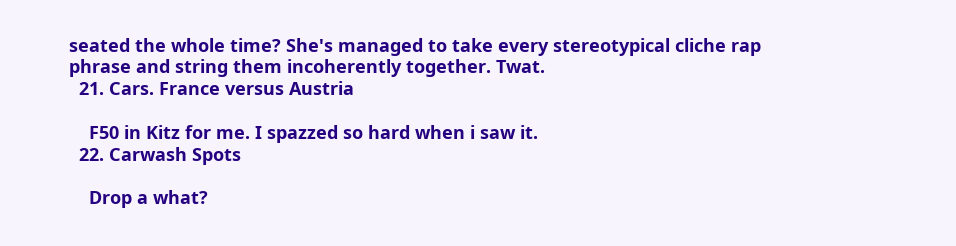seated the whole time? She's managed to take every stereotypical cliche rap phrase and string them incoherently together. Twat.
  21. Cars. France versus Austria

    F50 in Kitz for me. I spazzed so hard when i saw it.
  22. Carwash Spots

    Drop a what?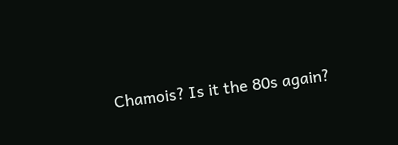Chamois? Is it the 80s again?